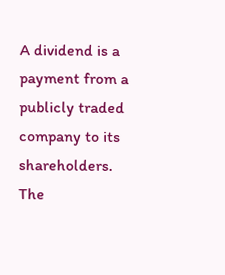A dividend is a payment from a publicly traded company to its shareholders. The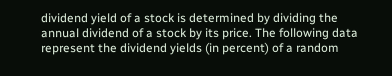dividend yield of a stock is determined by dividing the annual dividend of a stock by its price. The following data represent the dividend yields (in percent) of a random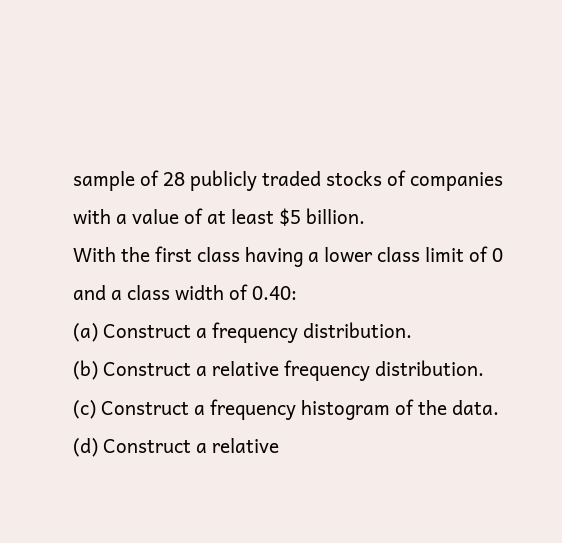sample of 28 publicly traded stocks of companies with a value of at least $5 billion.
With the first class having a lower class limit of 0 and a class width of 0.40:
(a) Construct a frequency distribution.
(b) Construct a relative frequency distribution.
(c) Construct a frequency histogram of the data.
(d) Construct a relative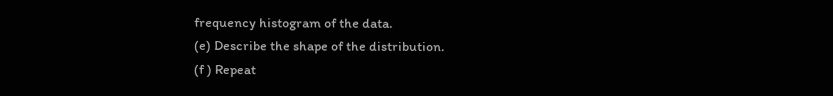frequency histogram of the data.
(e) Describe the shape of the distribution.
(f ) Repeat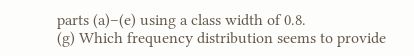parts (a)–(e) using a class width of 0.8.
(g) Which frequency distribution seems to provide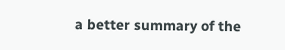a better summary of the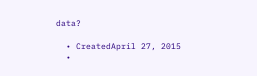data?

  • CreatedApril 27, 2015
  •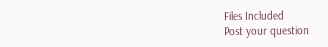Files Included
Post your question